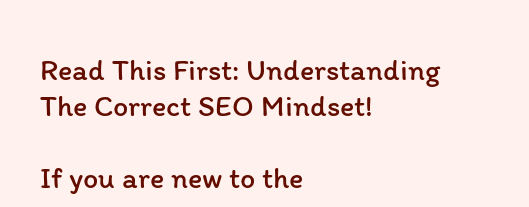Read This First: Understanding The Correct SEO Mindset!

If you are new to the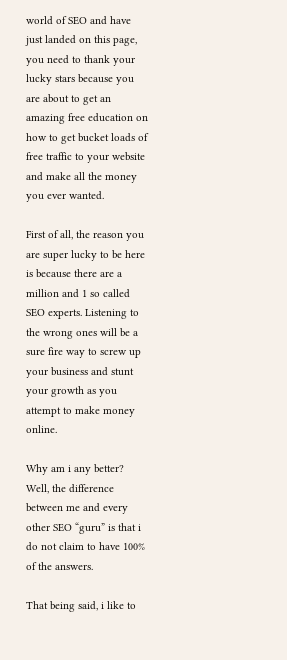world of SEO and have just landed on this page, you need to thank your lucky stars because you are about to get an amazing free education on how to get bucket loads of free traffic to your website and make all the money you ever wanted.

First of all, the reason you are super lucky to be here is because there are a million and 1 so called SEO experts. Listening to the wrong ones will be a sure fire way to screw up your business and stunt your growth as you attempt to make money online.

Why am i any better? Well, the difference between me and every other SEO “guru” is that i do not claim to have 100% of the answers.

That being said, i like to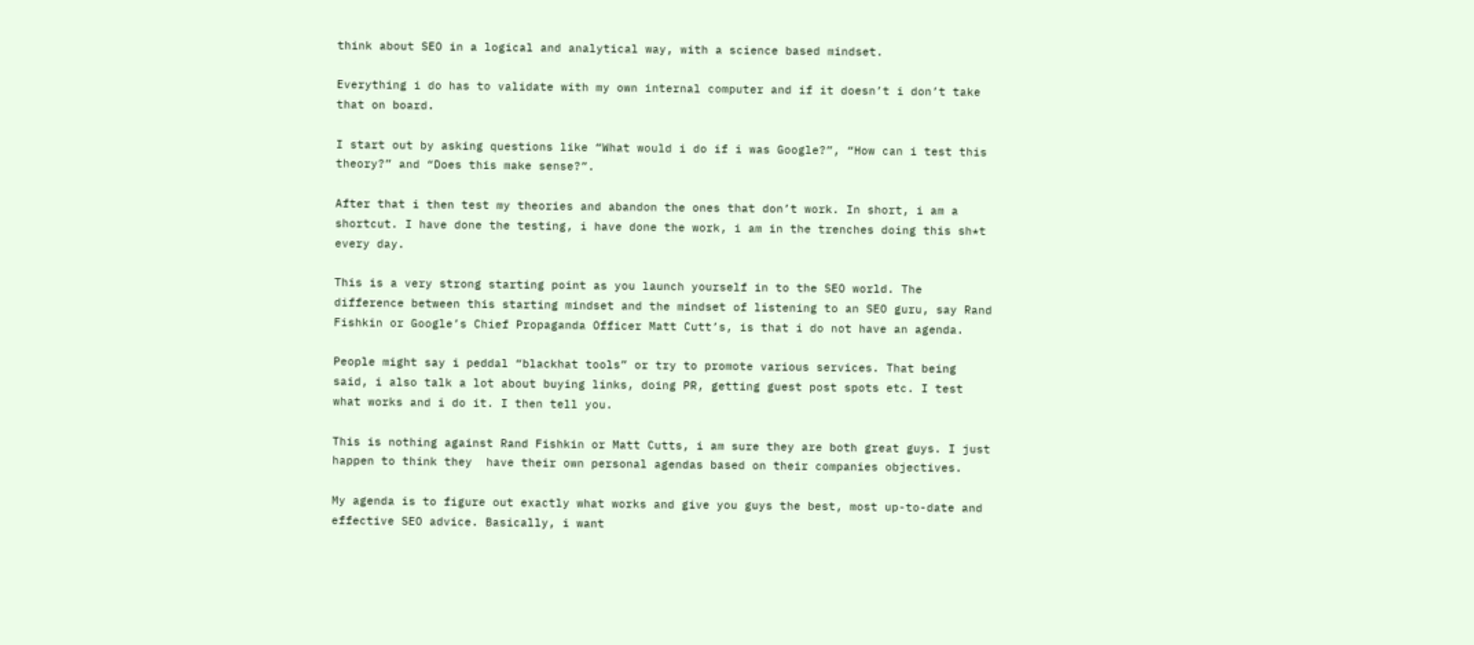think about SEO in a logical and analytical way, with a science based mindset.

Everything i do has to validate with my own internal computer and if it doesn’t i don’t take that on board.

I start out by asking questions like “What would i do if i was Google?”, “How can i test this theory?” and “Does this make sense?”.

After that i then test my theories and abandon the ones that don’t work. In short, i am a shortcut. I have done the testing, i have done the work, i am in the trenches doing this sh*t every day.

This is a very strong starting point as you launch yourself in to the SEO world. The difference between this starting mindset and the mindset of listening to an SEO guru, say Rand Fishkin or Google’s Chief Propaganda Officer Matt Cutt’s, is that i do not have an agenda.

People might say i peddal “blackhat tools” or try to promote various services. That being said, i also talk a lot about buying links, doing PR, getting guest post spots etc. I test what works and i do it. I then tell you.

This is nothing against Rand Fishkin or Matt Cutts, i am sure they are both great guys. I just happen to think they  have their own personal agendas based on their companies objectives.

My agenda is to figure out exactly what works and give you guys the best, most up-to-date and effective SEO advice. Basically, i want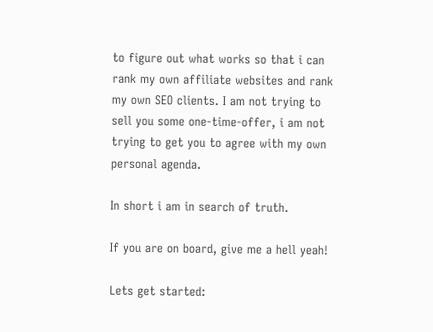to figure out what works so that i can rank my own affiliate websites and rank my own SEO clients. I am not trying to sell you some one-time-offer, i am not trying to get you to agree with my own personal agenda.

In short i am in search of truth.

If you are on board, give me a hell yeah!

Lets get started: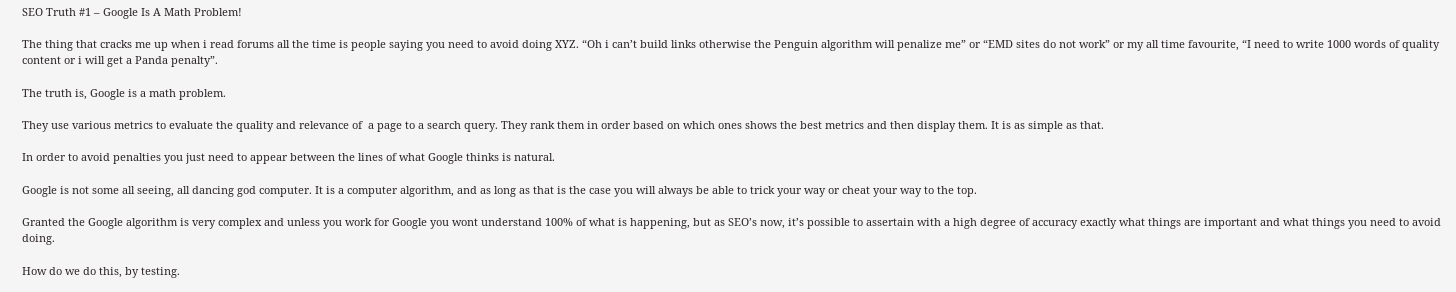SEO Truth #1 – Google Is A Math Problem!

The thing that cracks me up when i read forums all the time is people saying you need to avoid doing XYZ. “Oh i can’t build links otherwise the Penguin algorithm will penalize me” or “EMD sites do not work” or my all time favourite, “I need to write 1000 words of quality content or i will get a Panda penalty”.

The truth is, Google is a math problem.

They use various metrics to evaluate the quality and relevance of  a page to a search query. They rank them in order based on which ones shows the best metrics and then display them. It is as simple as that.

In order to avoid penalties you just need to appear between the lines of what Google thinks is natural.

Google is not some all seeing, all dancing god computer. It is a computer algorithm, and as long as that is the case you will always be able to trick your way or cheat your way to the top.

Granted the Google algorithm is very complex and unless you work for Google you wont understand 100% of what is happening, but as SEO’s now, it’s possible to assertain with a high degree of accuracy exactly what things are important and what things you need to avoid doing.

How do we do this, by testing.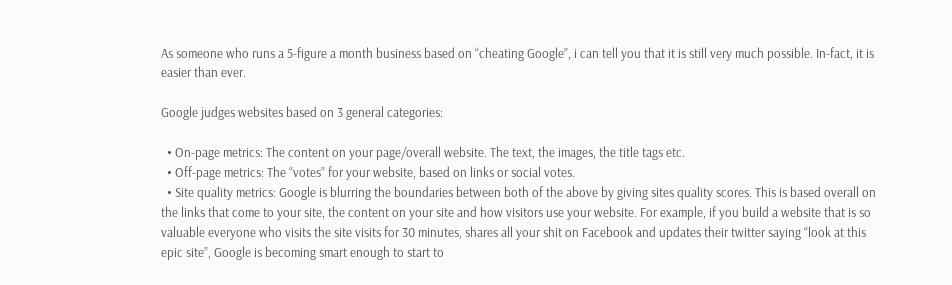As someone who runs a 5-figure a month business based on “cheating Google”, i can tell you that it is still very much possible. In-fact, it is easier than ever.

Google judges websites based on 3 general categories:

  • On-page metrics: The content on your page/overall website. The text, the images, the title tags etc.
  • Off-page metrics: The “votes” for your website, based on links or social votes.
  • Site quality metrics: Google is blurring the boundaries between both of the above by giving sites quality scores. This is based overall on the links that come to your site, the content on your site and how visitors use your website. For example, if you build a website that is so valuable everyone who visits the site visits for 30 minutes, shares all your shit on Facebook and updates their twitter saying “look at this epic site”, Google is becoming smart enough to start to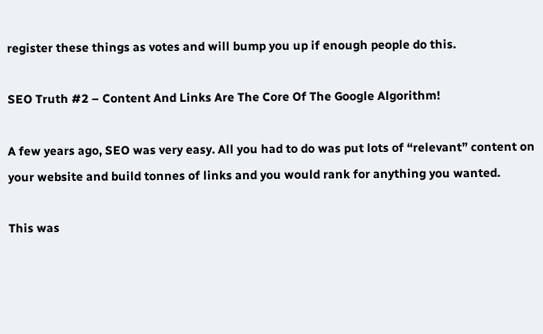register these things as votes and will bump you up if enough people do this.

SEO Truth #2 – Content And Links Are The Core Of The Google Algorithm!

A few years ago, SEO was very easy. All you had to do was put lots of “relevant” content on your website and build tonnes of links and you would rank for anything you wanted.

This was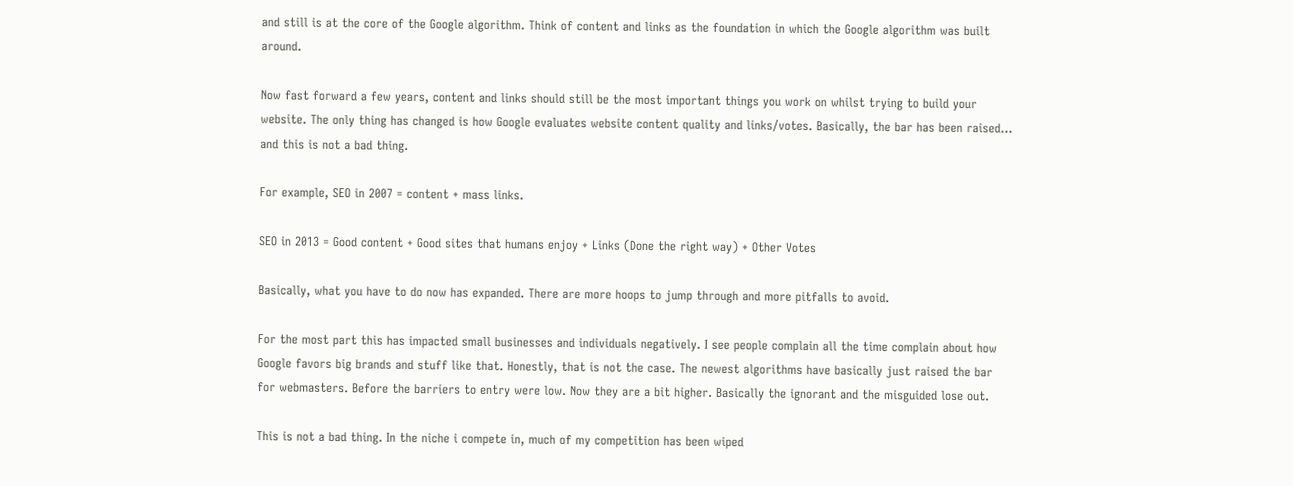and still is at the core of the Google algorithm. Think of content and links as the foundation in which the Google algorithm was built around.

Now fast forward a few years, content and links should still be the most important things you work on whilst trying to build your website. The only thing has changed is how Google evaluates website content quality and links/votes. Basically, the bar has been raised… and this is not a bad thing.

For example, SEO in 2007 = content + mass links.

SEO in 2013 = Good content + Good sites that humans enjoy + Links (Done the right way) + Other Votes

Basically, what you have to do now has expanded. There are more hoops to jump through and more pitfalls to avoid.

For the most part this has impacted small businesses and individuals negatively. I see people complain all the time complain about how Google favors big brands and stuff like that. Honestly, that is not the case. The newest algorithms have basically just raised the bar for webmasters. Before the barriers to entry were low. Now they are a bit higher. Basically the ignorant and the misguided lose out.

This is not a bad thing. In the niche i compete in, much of my competition has been wiped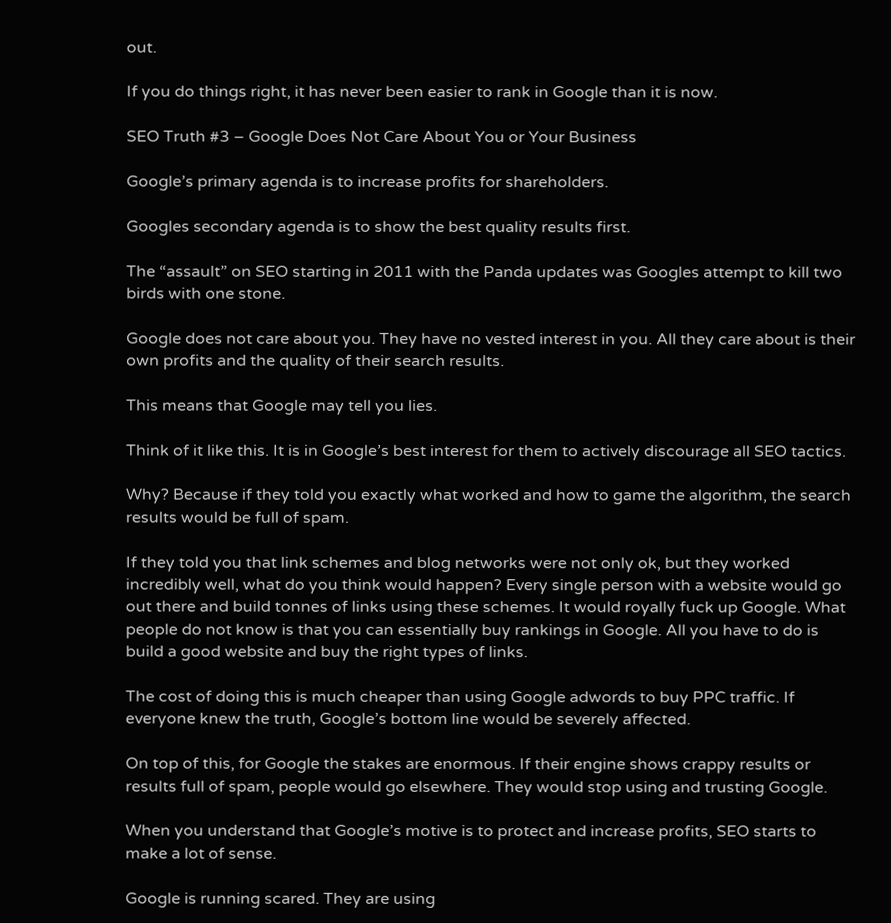out.

If you do things right, it has never been easier to rank in Google than it is now.

SEO Truth #3 – Google Does Not Care About You or Your Business

Google’s primary agenda is to increase profits for shareholders.

Googles secondary agenda is to show the best quality results first.

The “assault” on SEO starting in 2011 with the Panda updates was Googles attempt to kill two birds with one stone.

Google does not care about you. They have no vested interest in you. All they care about is their own profits and the quality of their search results.

This means that Google may tell you lies.

Think of it like this. It is in Google’s best interest for them to actively discourage all SEO tactics.

Why? Because if they told you exactly what worked and how to game the algorithm, the search results would be full of spam.

If they told you that link schemes and blog networks were not only ok, but they worked incredibly well, what do you think would happen? Every single person with a website would go out there and build tonnes of links using these schemes. It would royally fuck up Google. What people do not know is that you can essentially buy rankings in Google. All you have to do is build a good website and buy the right types of links.

The cost of doing this is much cheaper than using Google adwords to buy PPC traffic. If everyone knew the truth, Google’s bottom line would be severely affected.

On top of this, for Google the stakes are enormous. If their engine shows crappy results or results full of spam, people would go elsewhere. They would stop using and trusting Google.

When you understand that Google’s motive is to protect and increase profits, SEO starts to make a lot of sense.

Google is running scared. They are using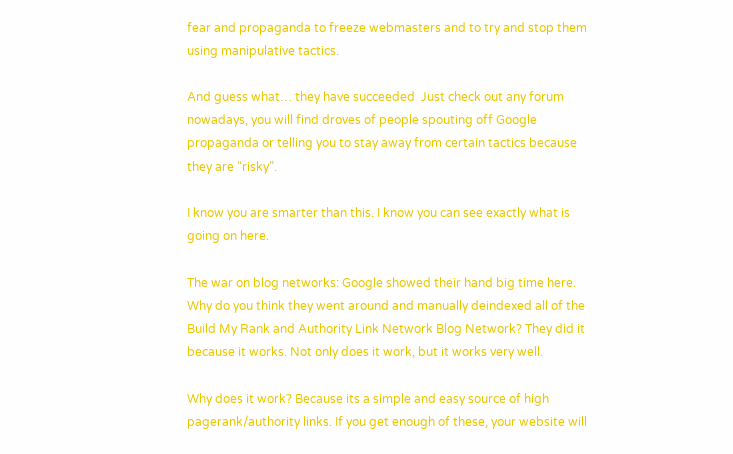fear and propaganda to freeze webmasters and to try and stop them using manipulative tactics.

And guess what… they have succeeded  Just check out any forum nowadays, you will find droves of people spouting off Google propaganda or telling you to stay away from certain tactics because they are “risky”.

I know you are smarter than this. I know you can see exactly what is going on here.

The war on blog networks: Google showed their hand big time here. Why do you think they went around and manually deindexed all of the Build My Rank and Authority Link Network Blog Network? They did it because it works. Not only does it work, but it works very well.

Why does it work? Because its a simple and easy source of high pagerank/authority links. If you get enough of these, your website will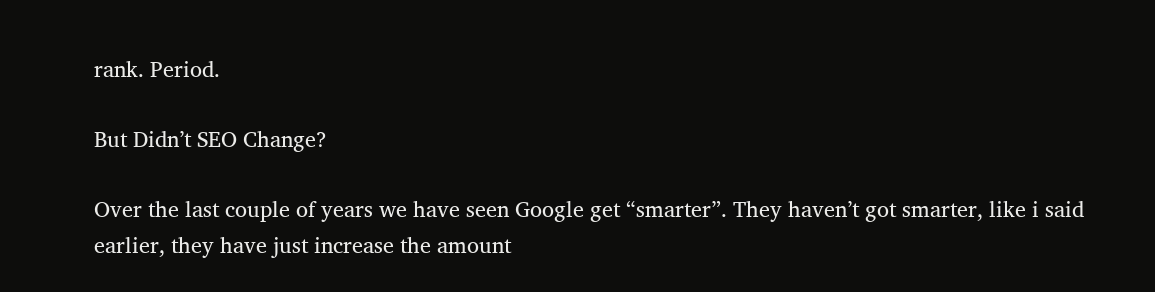rank. Period.

But Didn’t SEO Change?

Over the last couple of years we have seen Google get “smarter”. They haven’t got smarter, like i said earlier, they have just increase the amount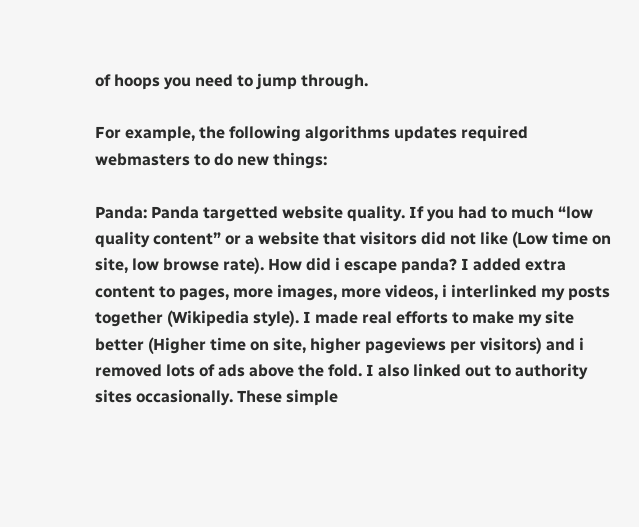of hoops you need to jump through.

For example, the following algorithms updates required webmasters to do new things:

Panda: Panda targetted website quality. If you had to much “low quality content” or a website that visitors did not like (Low time on site, low browse rate). How did i escape panda? I added extra content to pages, more images, more videos, i interlinked my posts together (Wikipedia style). I made real efforts to make my site better (Higher time on site, higher pageviews per visitors) and i removed lots of ads above the fold. I also linked out to authority sites occasionally. These simple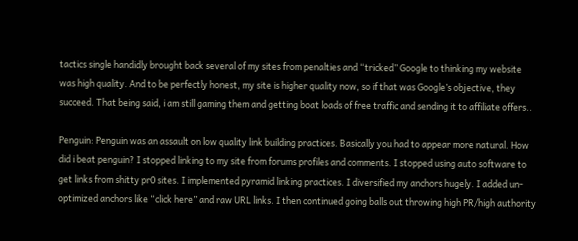tactics single handidly brought back several of my sites from penalties and “tricked” Google to thinking my website was high quality. And to be perfectly honest, my site is higher quality now, so if that was Google’s objective, they succeed. That being said, i am still gaming them and getting boat loads of free traffic and sending it to affiliate offers..

Penguin: Penguin was an assault on low quality link building practices. Basically you had to appear more natural. How did i beat penguin? I stopped linking to my site from forums profiles and comments. I stopped using auto software to get links from shitty pr0 sites. I implemented pyramid linking practices. I diversified my anchors hugely. I added un-optimized anchors like “click here” and raw URL links. I then continued going balls out throwing high PR/high authority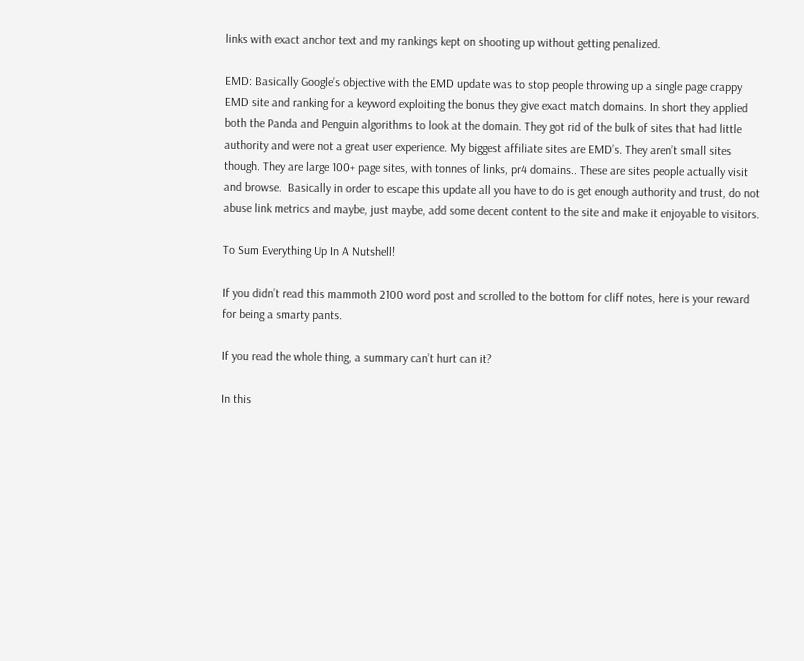links with exact anchor text and my rankings kept on shooting up without getting penalized.

EMD: Basically Google’s objective with the EMD update was to stop people throwing up a single page crappy EMD site and ranking for a keyword exploiting the bonus they give exact match domains. In short they applied both the Panda and Penguin algorithms to look at the domain. They got rid of the bulk of sites that had little authority and were not a great user experience. My biggest affiliate sites are EMD’s. They aren’t small sites though. They are large 100+ page sites, with tonnes of links, pr4 domains.. These are sites people actually visit and browse.  Basically in order to escape this update all you have to do is get enough authority and trust, do not abuse link metrics and maybe, just maybe, add some decent content to the site and make it enjoyable to visitors.

To Sum Everything Up In A Nutshell!

If you didn’t read this mammoth 2100 word post and scrolled to the bottom for cliff notes, here is your reward for being a smarty pants.

If you read the whole thing, a summary can’t hurt can it?

In this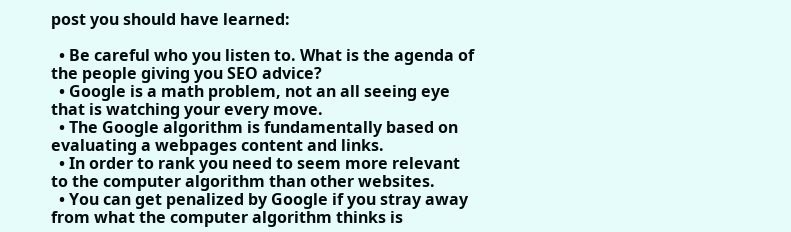post you should have learned:

  • Be careful who you listen to. What is the agenda of the people giving you SEO advice?
  • Google is a math problem, not an all seeing eye that is watching your every move.
  • The Google algorithm is fundamentally based on evaluating a webpages content and links.
  • In order to rank you need to seem more relevant to the computer algorithm than other websites.
  • You can get penalized by Google if you stray away from what the computer algorithm thinks is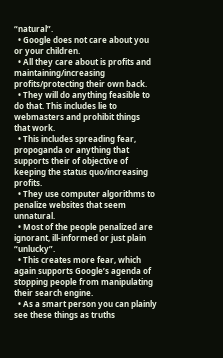“natural”.
  • Google does not care about you or your children.
  • All they care about is profits and maintaining/increasing profits/protecting their own back.
  • They will do anything feasible to do that. This includes lie to webmasters and prohibit things that work.
  • This includes spreading fear, propoganda or anything that supports their of objective of keeping the status quo/increasing profits.
  • They use computer algorithms to penalize websites that seem unnatural.
  • Most of the people penalized are ignorant, ill-informed or just plain “unlucky”.
  • This creates more fear, which again supports Google’s agenda of stopping people from manipulating their search engine.
  • As a smart person you can plainly see these things as truths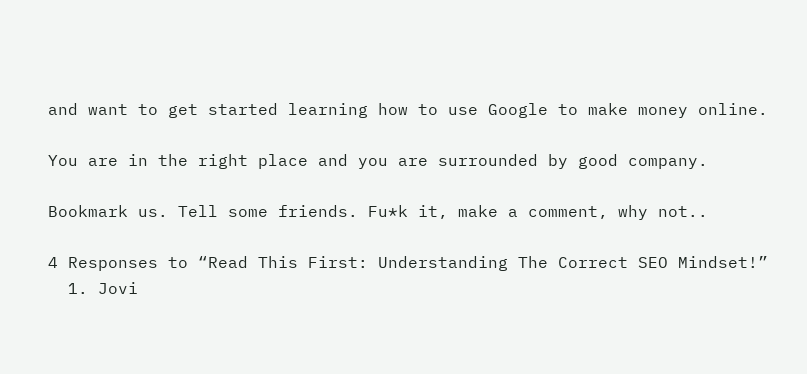and want to get started learning how to use Google to make money online.

You are in the right place and you are surrounded by good company.

Bookmark us. Tell some friends. Fu*k it, make a comment, why not..

4 Responses to “Read This First: Understanding The Correct SEO Mindset!”
  1. Jovi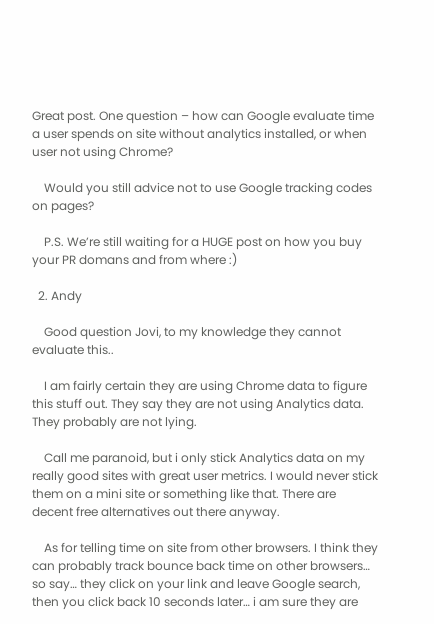Great post. One question – how can Google evaluate time a user spends on site without analytics installed, or when user not using Chrome?

    Would you still advice not to use Google tracking codes on pages?

    P.S. We’re still waiting for a HUGE post on how you buy your PR domans and from where :)

  2. Andy

    Good question Jovi, to my knowledge they cannot evaluate this..

    I am fairly certain they are using Chrome data to figure this stuff out. They say they are not using Analytics data. They probably are not lying.

    Call me paranoid, but i only stick Analytics data on my really good sites with great user metrics. I would never stick them on a mini site or something like that. There are decent free alternatives out there anyway.

    As for telling time on site from other browsers. I think they can probably track bounce back time on other browsers… so say… they click on your link and leave Google search, then you click back 10 seconds later… i am sure they are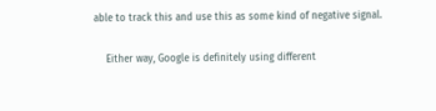able to track this and use this as some kind of negative signal.

    Either way, Google is definitely using different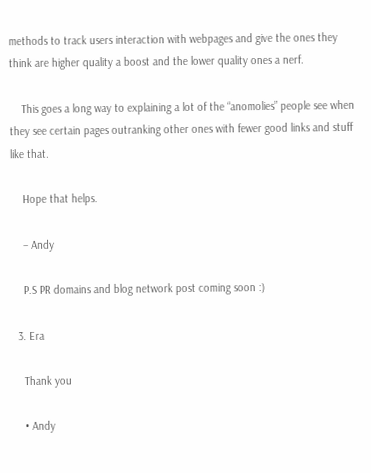methods to track users interaction with webpages and give the ones they think are higher quality a boost and the lower quality ones a nerf.

    This goes a long way to explaining a lot of the “anomolies” people see when they see certain pages outranking other ones with fewer good links and stuff like that.

    Hope that helps.

    – Andy

    P.S PR domains and blog network post coming soon :)

  3. Era

    Thank you

    • Andy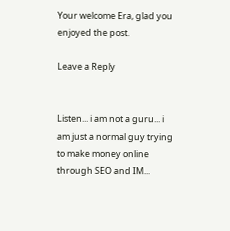Your welcome Era, glad you enjoyed the post.

Leave a Reply


Listen... i am not a guru... i am just a normal guy trying to make money online through SEO and IM...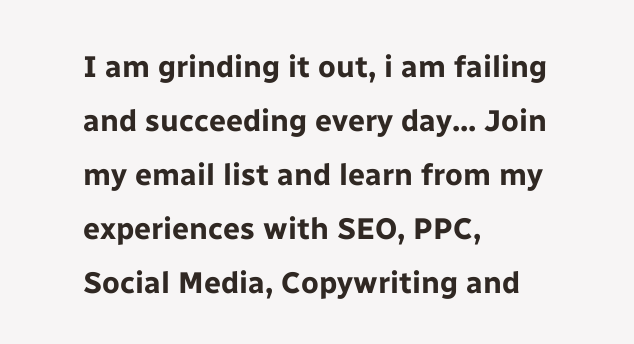I am grinding it out, i am failing and succeeding every day... Join my email list and learn from my experiences with SEO, PPC, Social Media, Copywriting and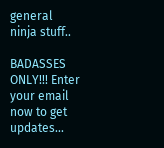general ninja stuff..

BADASSES ONLY!!! Enter your email now to get updates...